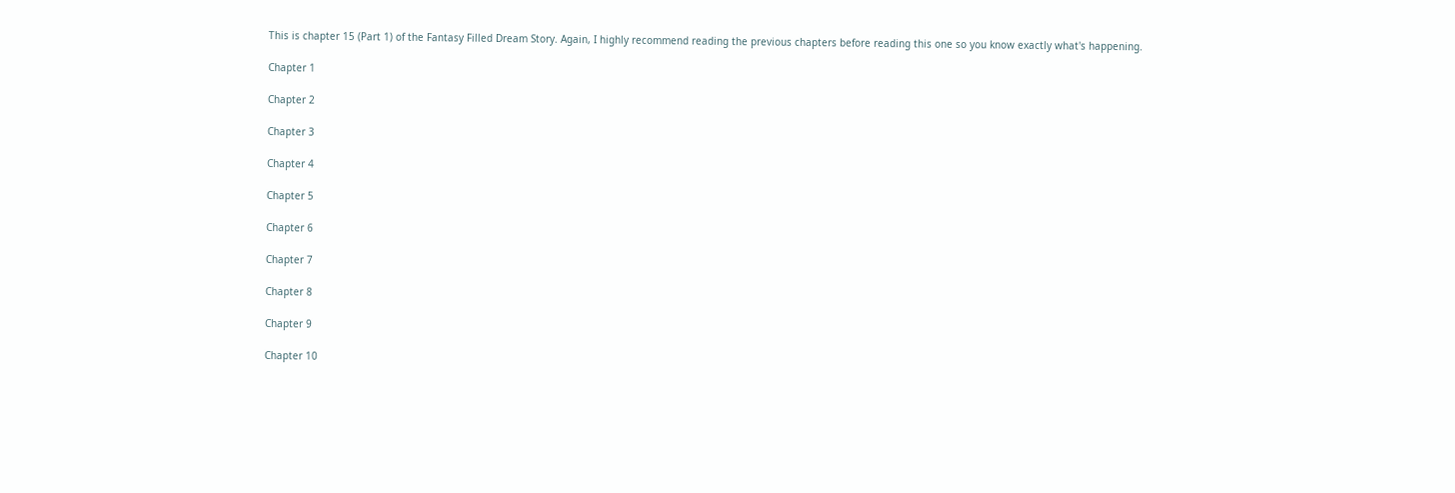This is chapter 15 (Part 1) of the Fantasy Filled Dream Story. Again, I highly recommend reading the previous chapters before reading this one so you know exactly what's happening.

Chapter 1

Chapter 2

Chapter 3

Chapter 4

Chapter 5

Chapter 6

Chapter 7

Chapter 8

Chapter 9

Chapter 10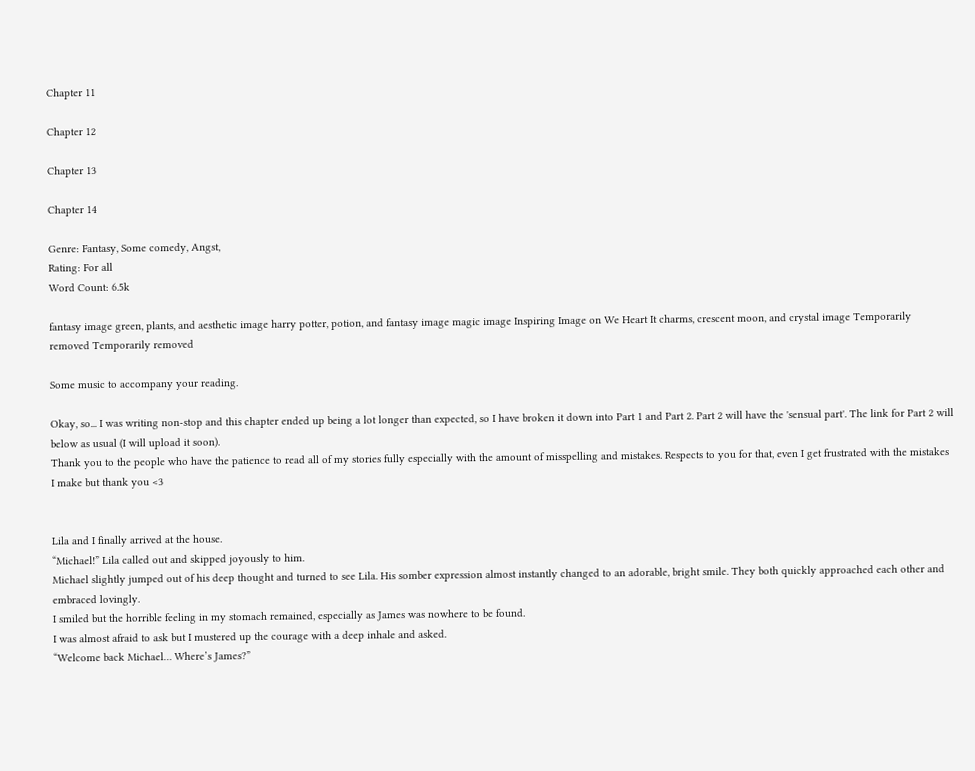Chapter 11

Chapter 12

Chapter 13

Chapter 14

Genre: Fantasy, Some comedy, Angst,
Rating: For all
Word Count: 6.5k

fantasy image green, plants, and aesthetic image harry potter, potion, and fantasy image magic image Inspiring Image on We Heart It charms, crescent moon, and crystal image Temporarily removed Temporarily removed

Some music to accompany your reading.

Okay, so... I was writing non-stop and this chapter ended up being a lot longer than expected, so I have broken it down into Part 1 and Part 2. Part 2 will have the 'sensual part'. The link for Part 2 will below as usual (I will upload it soon).
Thank you to the people who have the patience to read all of my stories fully especially with the amount of misspelling and mistakes. Respects to you for that, even I get frustrated with the mistakes I make but thank you <3


Lila and I finally arrived at the house.
“Michael!” Lila called out and skipped joyously to him.
Michael slightly jumped out of his deep thought and turned to see Lila. His somber expression almost instantly changed to an adorable, bright smile. They both quickly approached each other and embraced lovingly.
I smiled but the horrible feeling in my stomach remained, especially as James was nowhere to be found.
I was almost afraid to ask but I mustered up the courage with a deep inhale and asked.
“Welcome back Michael… Where’s James?”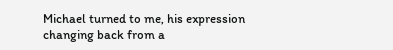Michael turned to me, his expression changing back from a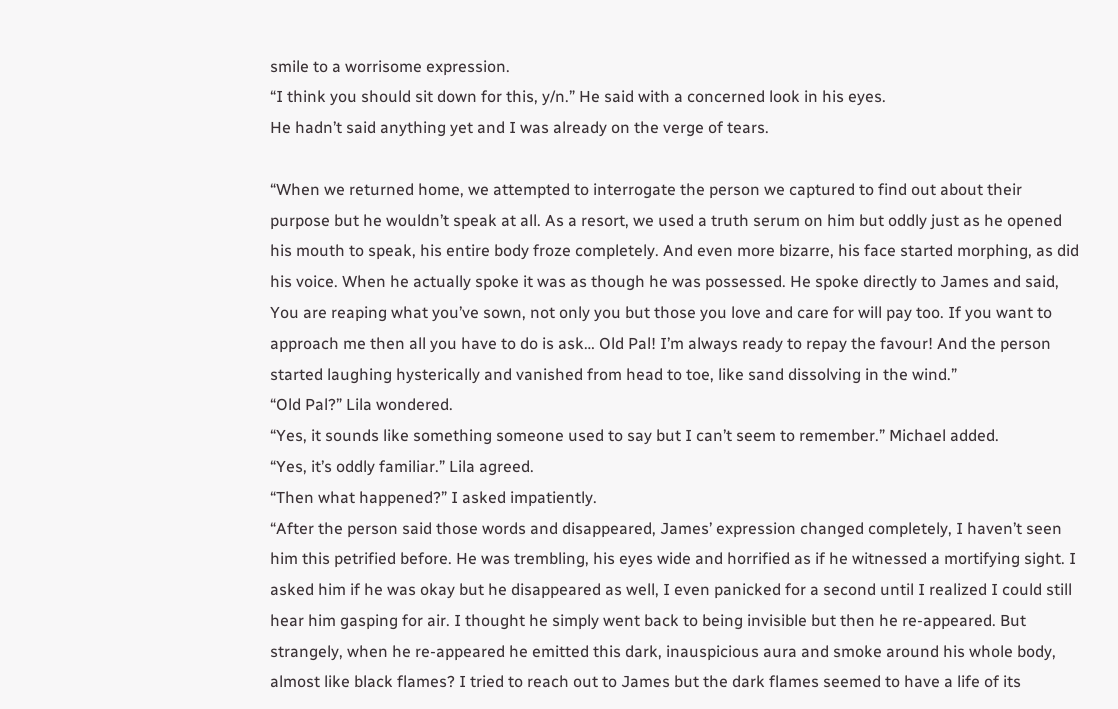smile to a worrisome expression.
“I think you should sit down for this, y/n.” He said with a concerned look in his eyes.
He hadn’t said anything yet and I was already on the verge of tears.

“When we returned home, we attempted to interrogate the person we captured to find out about their purpose but he wouldn’t speak at all. As a resort, we used a truth serum on him but oddly just as he opened his mouth to speak, his entire body froze completely. And even more bizarre, his face started morphing, as did his voice. When he actually spoke it was as though he was possessed. He spoke directly to James and said, You are reaping what you’ve sown, not only you but those you love and care for will pay too. If you want to approach me then all you have to do is ask… Old Pal! I’m always ready to repay the favour! And the person started laughing hysterically and vanished from head to toe, like sand dissolving in the wind.”
“Old Pal?” Lila wondered.
“Yes, it sounds like something someone used to say but I can’t seem to remember.” Michael added.
“Yes, it’s oddly familiar.” Lila agreed.
“Then what happened?” I asked impatiently.
“After the person said those words and disappeared, James’ expression changed completely, I haven’t seen him this petrified before. He was trembling, his eyes wide and horrified as if he witnessed a mortifying sight. I asked him if he was okay but he disappeared as well, I even panicked for a second until I realized I could still hear him gasping for air. I thought he simply went back to being invisible but then he re-appeared. But strangely, when he re-appeared he emitted this dark, inauspicious aura and smoke around his whole body, almost like black flames? I tried to reach out to James but the dark flames seemed to have a life of its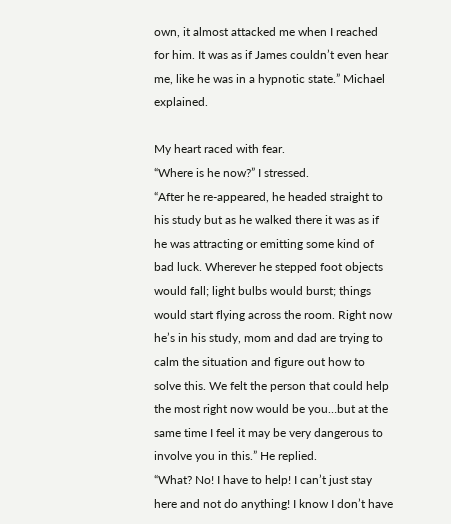own, it almost attacked me when I reached for him. It was as if James couldn’t even hear me, like he was in a hypnotic state.” Michael explained.

My heart raced with fear.
“Where is he now?” I stressed.
“After he re-appeared, he headed straight to his study but as he walked there it was as if he was attracting or emitting some kind of bad luck. Wherever he stepped foot objects would fall; light bulbs would burst; things would start flying across the room. Right now he’s in his study, mom and dad are trying to calm the situation and figure out how to solve this. We felt the person that could help the most right now would be you…but at the same time I feel it may be very dangerous to involve you in this.” He replied.
“What? No! I have to help! I can’t just stay here and not do anything! I know I don’t have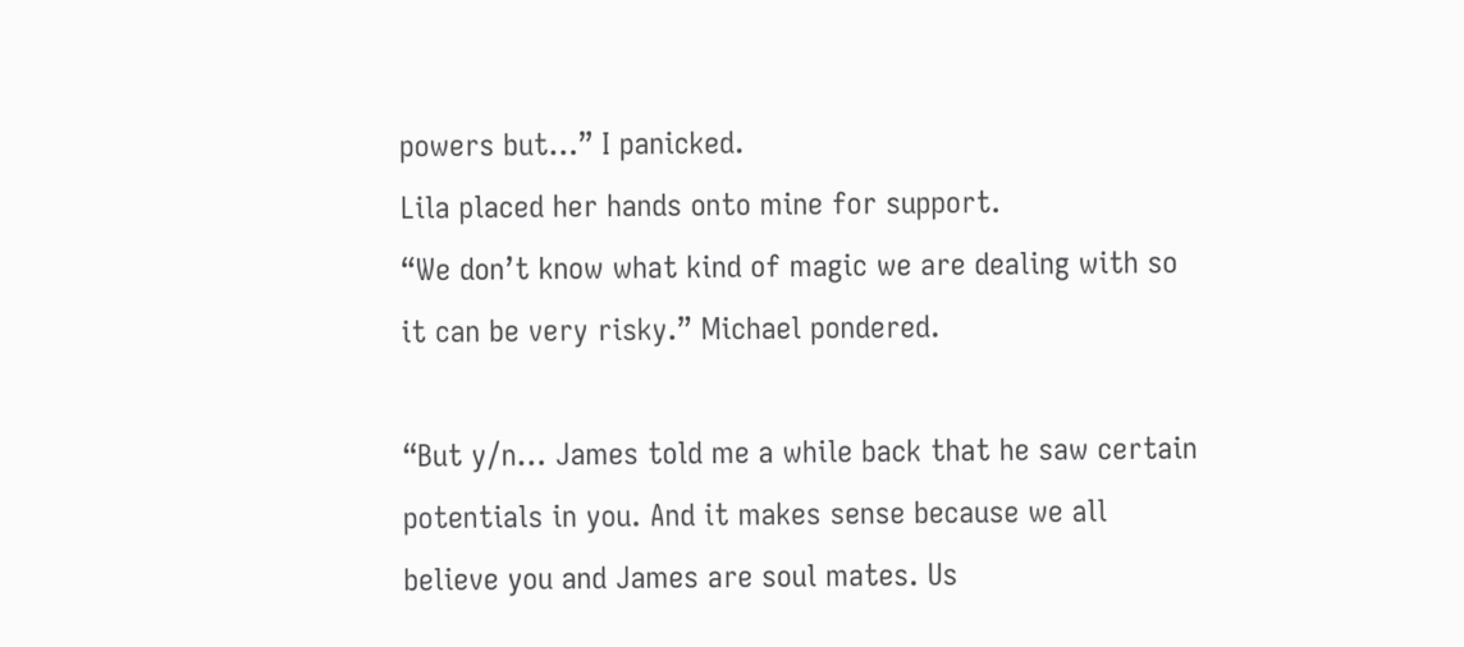powers but…” I panicked.
Lila placed her hands onto mine for support.
“We don’t know what kind of magic we are dealing with so it can be very risky.” Michael pondered.

“But y/n… James told me a while back that he saw certain potentials in you. And it makes sense because we all believe you and James are soul mates. Us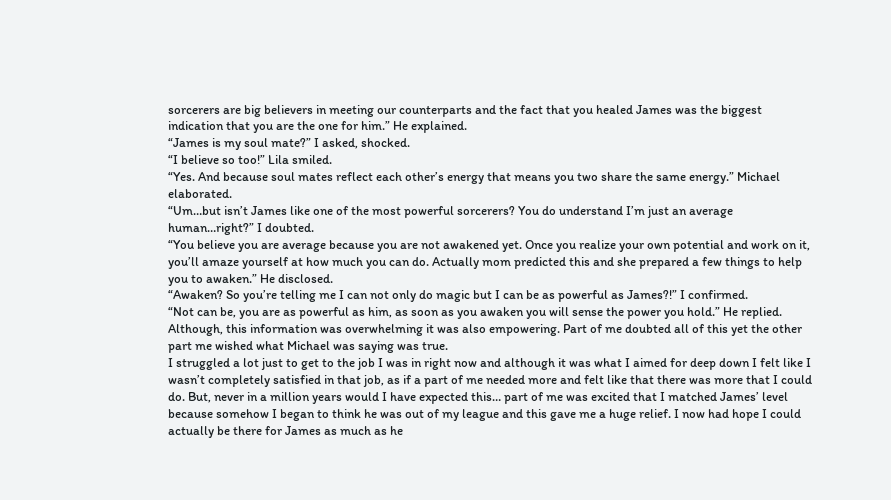sorcerers are big believers in meeting our counterparts and the fact that you healed James was the biggest indication that you are the one for him.” He explained.
“James is my soul mate?” I asked, shocked.
“I believe so too!” Lila smiled.
“Yes. And because soul mates reflect each other’s energy that means you two share the same energy.” Michael elaborated.
“Um…but isn’t James like one of the most powerful sorcerers? You do understand I’m just an average human…right?” I doubted.
“You believe you are average because you are not awakened yet. Once you realize your own potential and work on it, you’ll amaze yourself at how much you can do. Actually mom predicted this and she prepared a few things to help you to awaken.” He disclosed.
“Awaken? So you’re telling me I can not only do magic but I can be as powerful as James?!” I confirmed.
“Not can be, you are as powerful as him, as soon as you awaken you will sense the power you hold.” He replied.
Although, this information was overwhelming it was also empowering. Part of me doubted all of this yet the other part me wished what Michael was saying was true.
I struggled a lot just to get to the job I was in right now and although it was what I aimed for deep down I felt like I wasn’t completely satisfied in that job, as if a part of me needed more and felt like that there was more that I could do. But, never in a million years would I have expected this… part of me was excited that I matched James’ level because somehow I began to think he was out of my league and this gave me a huge relief. I now had hope I could actually be there for James as much as he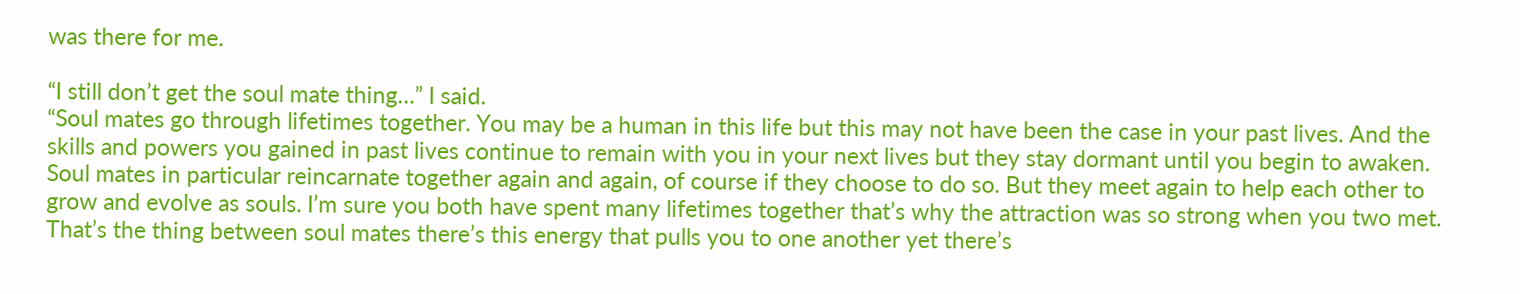was there for me.

“I still don’t get the soul mate thing…” I said.
“Soul mates go through lifetimes together. You may be a human in this life but this may not have been the case in your past lives. And the skills and powers you gained in past lives continue to remain with you in your next lives but they stay dormant until you begin to awaken. Soul mates in particular reincarnate together again and again, of course if they choose to do so. But they meet again to help each other to grow and evolve as souls. I’m sure you both have spent many lifetimes together that’s why the attraction was so strong when you two met. That’s the thing between soul mates there’s this energy that pulls you to one another yet there’s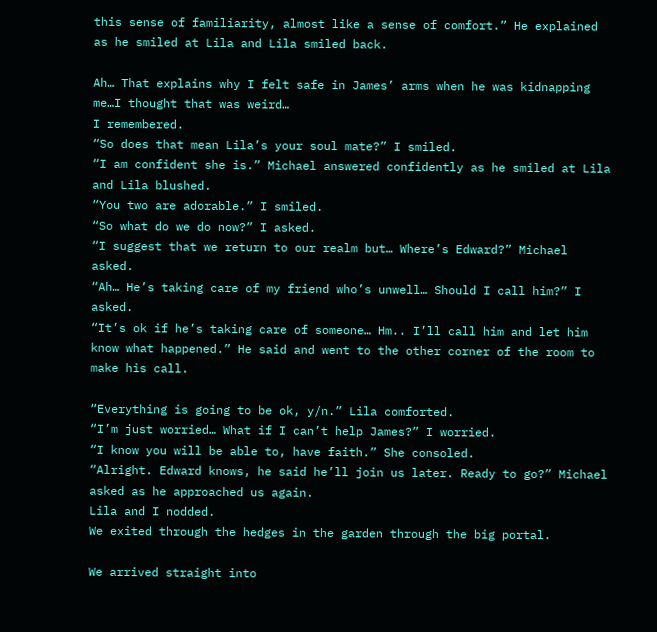this sense of familiarity, almost like a sense of comfort.” He explained as he smiled at Lila and Lila smiled back.

Ah… That explains why I felt safe in James’ arms when he was kidnapping me…I thought that was weird…
I remembered.
“So does that mean Lila’s your soul mate?” I smiled.
“I am confident she is.” Michael answered confidently as he smiled at Lila and Lila blushed.
“You two are adorable.” I smiled.
“So what do we do now?” I asked.
“I suggest that we return to our realm but… Where’s Edward?” Michael asked.
“Ah… He’s taking care of my friend who’s unwell… Should I call him?” I asked.
“It’s ok if he’s taking care of someone… Hm.. I’ll call him and let him know what happened.” He said and went to the other corner of the room to make his call.

“Everything is going to be ok, y/n.” Lila comforted.
“I’m just worried… What if I can’t help James?” I worried.
“I know you will be able to, have faith.” She consoled.
“Alright. Edward knows, he said he’ll join us later. Ready to go?” Michael asked as he approached us again.
Lila and I nodded.
We exited through the hedges in the garden through the big portal.

We arrived straight into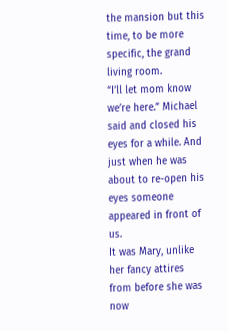the mansion but this time, to be more specific, the grand living room.
“I’ll let mom know we’re here.” Michael said and closed his eyes for a while. And just when he was about to re-open his eyes someone appeared in front of us.
It was Mary, unlike her fancy attires from before she was now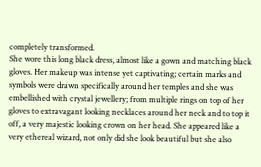completely transformed.
She wore this long black dress, almost like a gown and matching black gloves. Her makeup was intense yet captivating; certain marks and symbols were drawn specifically around her temples and she was embellished with crystal jewellery; from multiple rings on top of her gloves to extravagant looking necklaces around her neck and to top it off, a very majestic looking crown on her head. She appeared like a very ethereal wizard, not only did she look beautiful but she also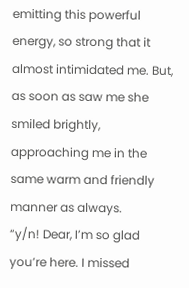emitting this powerful energy, so strong that it almost intimidated me. But, as soon as saw me she smiled brightly, approaching me in the same warm and friendly manner as always.
“y/n! Dear, I’m so glad you’re here. I missed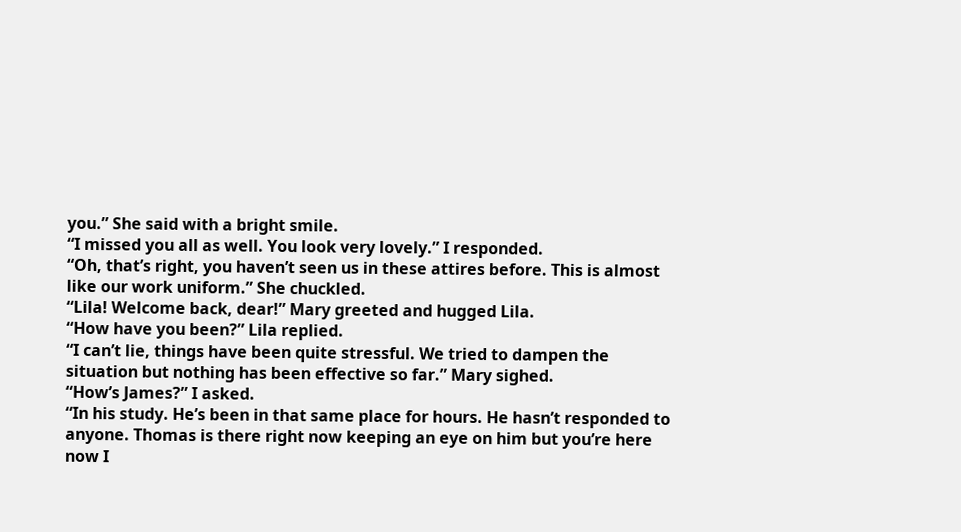you.” She said with a bright smile.
“I missed you all as well. You look very lovely.” I responded.
“Oh, that’s right, you haven’t seen us in these attires before. This is almost like our work uniform.” She chuckled.
“Lila! Welcome back, dear!” Mary greeted and hugged Lila.
“How have you been?” Lila replied.
“I can’t lie, things have been quite stressful. We tried to dampen the situation but nothing has been effective so far.” Mary sighed.
“How’s James?” I asked.
“In his study. He’s been in that same place for hours. He hasn’t responded to anyone. Thomas is there right now keeping an eye on him but you’re here now I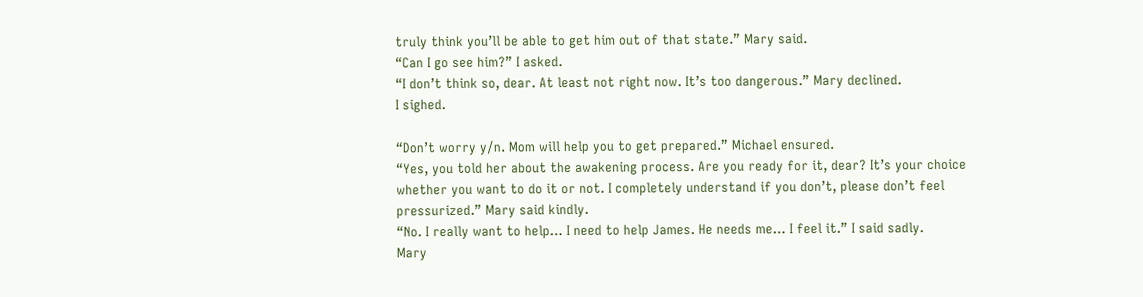truly think you’ll be able to get him out of that state.” Mary said.
“Can I go see him?” I asked.
“I don’t think so, dear. At least not right now. It’s too dangerous.” Mary declined.
I sighed.

“Don’t worry y/n. Mom will help you to get prepared.” Michael ensured.
“Yes, you told her about the awakening process. Are you ready for it, dear? It’s your choice whether you want to do it or not. I completely understand if you don’t, please don’t feel pressurized.” Mary said kindly.
“No. I really want to help… I need to help James. He needs me… I feel it.” I said sadly.
Mary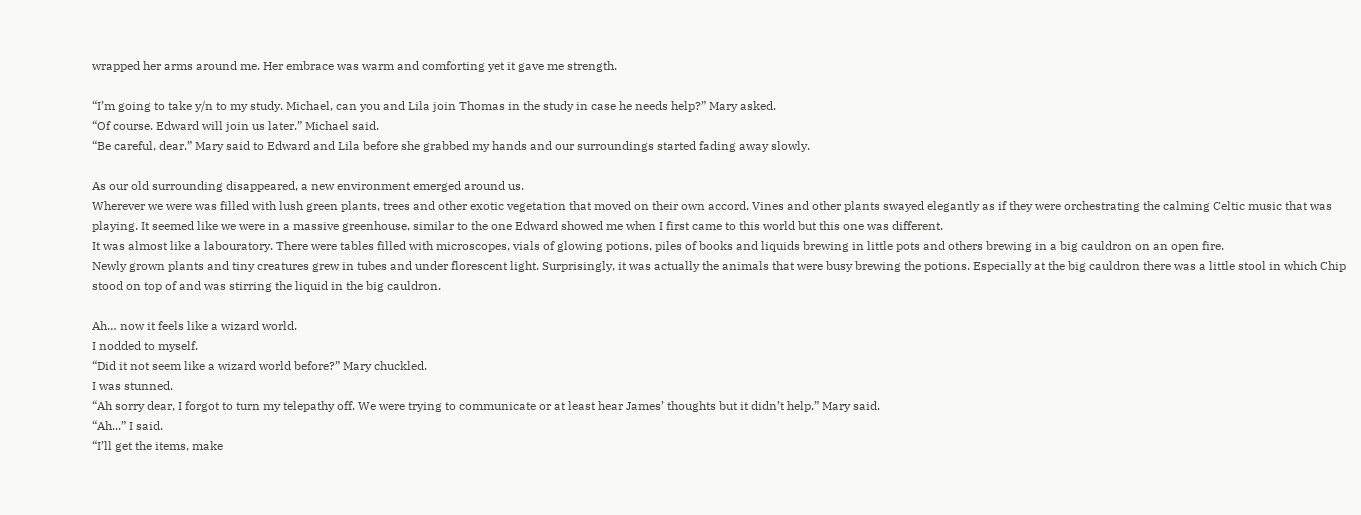wrapped her arms around me. Her embrace was warm and comforting yet it gave me strength.

“I’m going to take y/n to my study. Michael, can you and Lila join Thomas in the study in case he needs help?” Mary asked.
“Of course. Edward will join us later.” Michael said.
“Be careful, dear.” Mary said to Edward and Lila before she grabbed my hands and our surroundings started fading away slowly.

As our old surrounding disappeared, a new environment emerged around us.
Wherever we were was filled with lush green plants, trees and other exotic vegetation that moved on their own accord. Vines and other plants swayed elegantly as if they were orchestrating the calming Celtic music that was playing. It seemed like we were in a massive greenhouse, similar to the one Edward showed me when I first came to this world but this one was different.
It was almost like a labouratory. There were tables filled with microscopes, vials of glowing potions, piles of books and liquids brewing in little pots and others brewing in a big cauldron on an open fire.
Newly grown plants and tiny creatures grew in tubes and under florescent light. Surprisingly, it was actually the animals that were busy brewing the potions. Especially at the big cauldron there was a little stool in which Chip stood on top of and was stirring the liquid in the big cauldron.

Ah… now it feels like a wizard world.
I nodded to myself.
“Did it not seem like a wizard world before?” Mary chuckled.
I was stunned.
“Ah sorry dear, I forgot to turn my telepathy off. We were trying to communicate or at least hear James’ thoughts but it didn’t help.” Mary said.
“Ah...” I said.
“I’ll get the items, make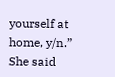yourself at home, y/n.” She said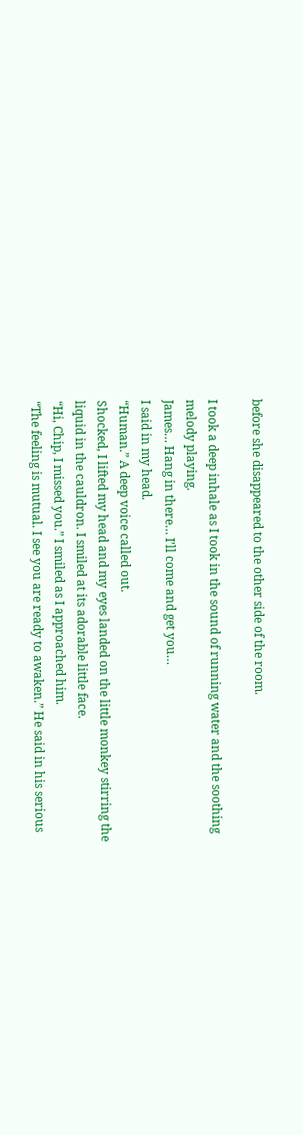before she disappeared to the other side of the room.

I took a deep inhale as I took in the sound of running water and the soothing melody playing.
James… Hang in there… I’ll come and get you…
I said in my head.
“Human.” A deep voice called out.
Shocked, I lifted my head and my eyes landed on the little monkey stirring the liquid in the cauldron. I smiled at its adorable little face.
“Hi, Chip, I missed you.” I smiled as I approached him.
“The feeling is mutual. I see you are ready to awaken.” He said in his serious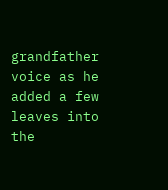grandfather voice as he added a few leaves into the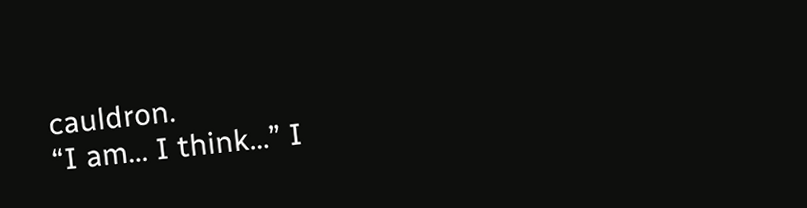cauldron.
“I am… I think…” I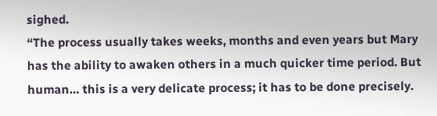sighed.
“The process usually takes weeks, months and even years but Mary has the ability to awaken others in a much quicker time period. But human… this is a very delicate process; it has to be done precisely.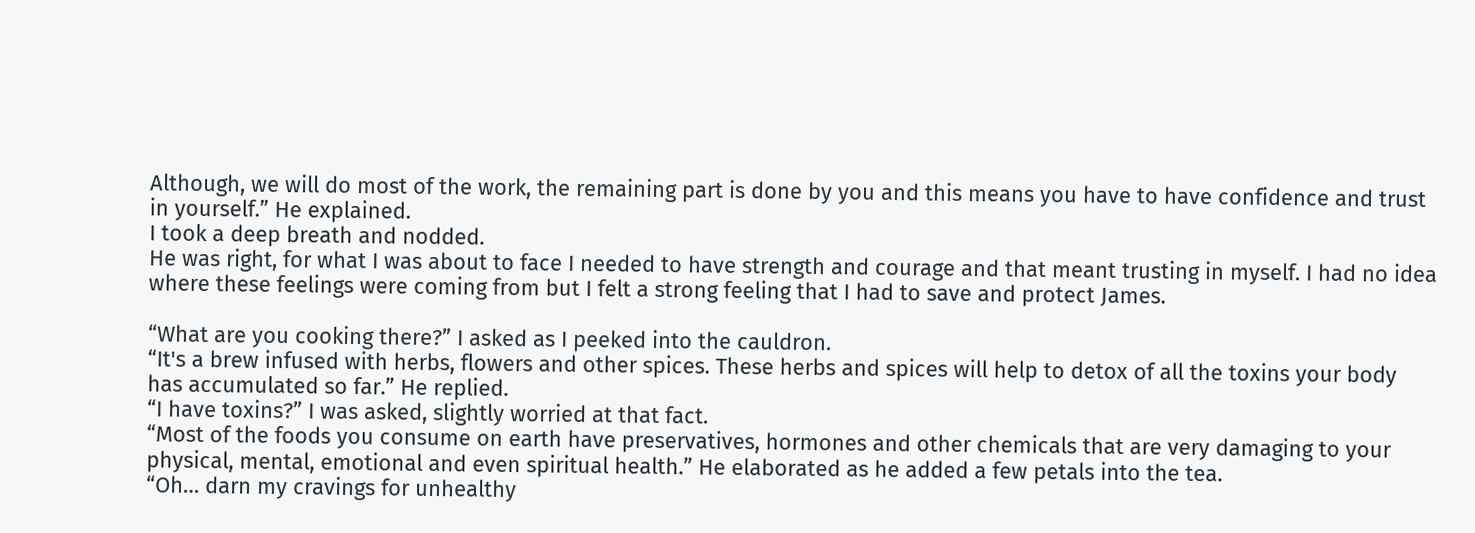Although, we will do most of the work, the remaining part is done by you and this means you have to have confidence and trust in yourself.” He explained.
I took a deep breath and nodded.
He was right, for what I was about to face I needed to have strength and courage and that meant trusting in myself. I had no idea where these feelings were coming from but I felt a strong feeling that I had to save and protect James.

“What are you cooking there?” I asked as I peeked into the cauldron.
“It's a brew infused with herbs, flowers and other spices. These herbs and spices will help to detox of all the toxins your body has accumulated so far.” He replied.
“I have toxins?” I was asked, slightly worried at that fact.
“Most of the foods you consume on earth have preservatives, hormones and other chemicals that are very damaging to your physical, mental, emotional and even spiritual health.” He elaborated as he added a few petals into the tea.
“Oh… darn my cravings for unhealthy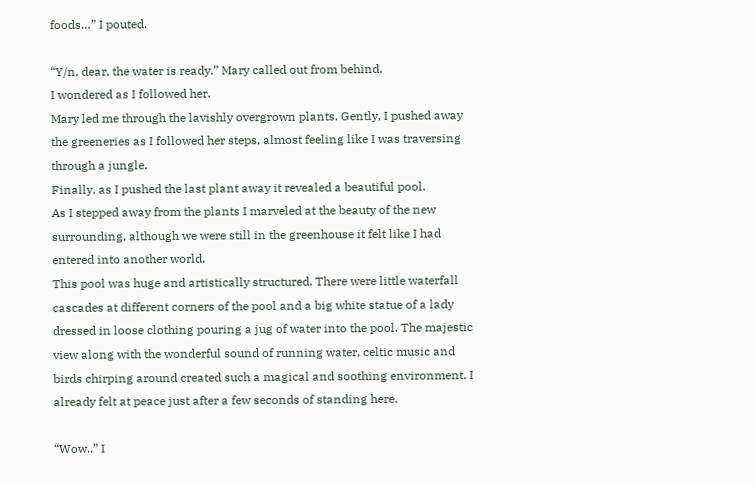foods…” I pouted.

“Y/n, dear, the water is ready.” Mary called out from behind.
I wondered as I followed her.
Mary led me through the lavishly overgrown plants. Gently, I pushed away the greeneries as I followed her steps, almost feeling like I was traversing through a jungle.
Finally, as I pushed the last plant away it revealed a beautiful pool.
As I stepped away from the plants I marveled at the beauty of the new surrounding, although we were still in the greenhouse it felt like I had entered into another world.
This pool was huge and artistically structured. There were little waterfall cascades at different corners of the pool and a big white statue of a lady dressed in loose clothing pouring a jug of water into the pool. The majestic view along with the wonderful sound of running water, celtic music and birds chirping around created such a magical and soothing environment. I already felt at peace just after a few seconds of standing here.

“Wow..” I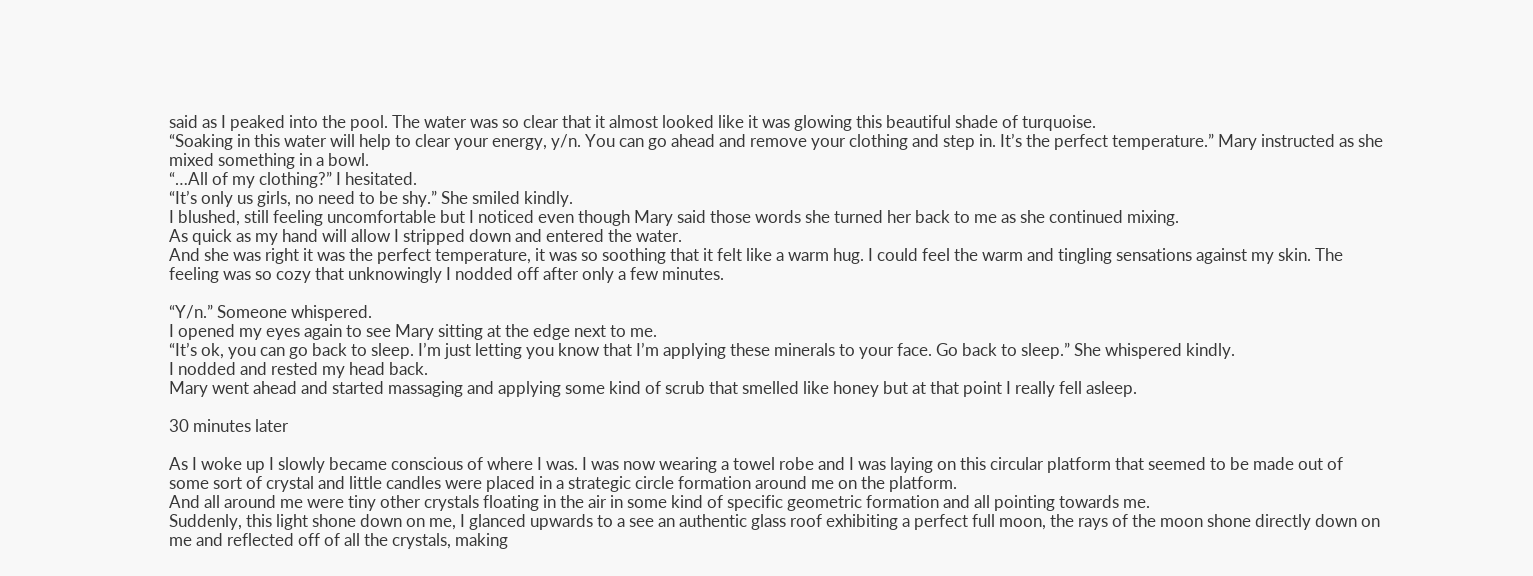said as I peaked into the pool. The water was so clear that it almost looked like it was glowing this beautiful shade of turquoise.
“Soaking in this water will help to clear your energy, y/n. You can go ahead and remove your clothing and step in. It’s the perfect temperature.” Mary instructed as she mixed something in a bowl.
“…All of my clothing?” I hesitated.
“It’s only us girls, no need to be shy.” She smiled kindly.
I blushed, still feeling uncomfortable but I noticed even though Mary said those words she turned her back to me as she continued mixing.
As quick as my hand will allow I stripped down and entered the water.
And she was right it was the perfect temperature, it was so soothing that it felt like a warm hug. I could feel the warm and tingling sensations against my skin. The feeling was so cozy that unknowingly I nodded off after only a few minutes.

“Y/n.” Someone whispered.
I opened my eyes again to see Mary sitting at the edge next to me.
“It’s ok, you can go back to sleep. I’m just letting you know that I’m applying these minerals to your face. Go back to sleep.” She whispered kindly.
I nodded and rested my head back.
Mary went ahead and started massaging and applying some kind of scrub that smelled like honey but at that point I really fell asleep.

30 minutes later

As I woke up I slowly became conscious of where I was. I was now wearing a towel robe and I was laying on this circular platform that seemed to be made out of some sort of crystal and little candles were placed in a strategic circle formation around me on the platform.
And all around me were tiny other crystals floating in the air in some kind of specific geometric formation and all pointing towards me.
Suddenly, this light shone down on me, I glanced upwards to a see an authentic glass roof exhibiting a perfect full moon, the rays of the moon shone directly down on me and reflected off of all the crystals, making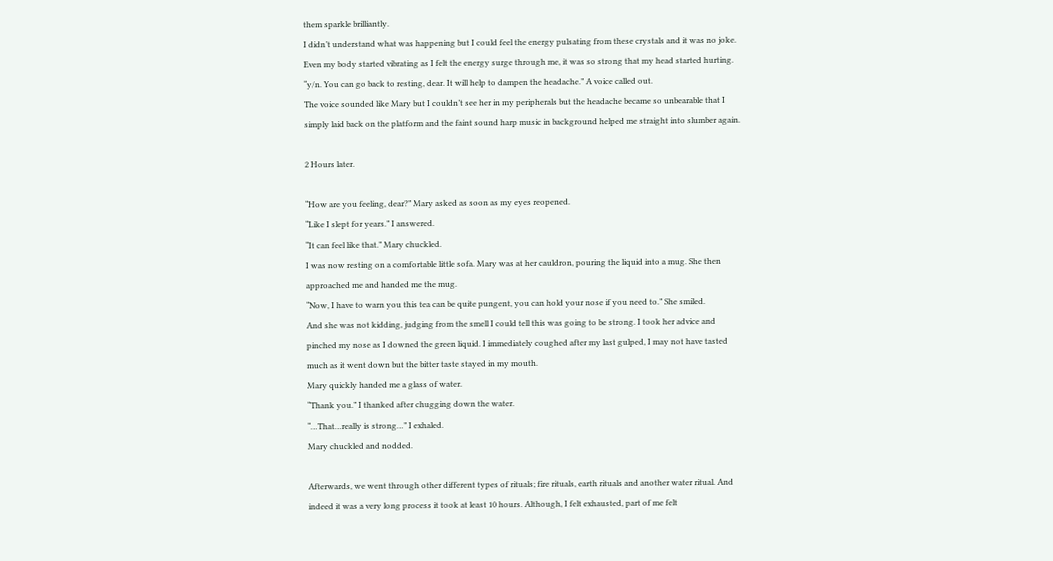them sparkle brilliantly.
I didn’t understand what was happening but I could feel the energy pulsating from these crystals and it was no joke. Even my body started vibrating as I felt the energy surge through me, it was so strong that my head started hurting.
“y/n. You can go back to resting, dear. It will help to dampen the headache.” A voice called out.
The voice sounded like Mary but I couldn’t see her in my peripherals but the headache became so unbearable that I simply laid back on the platform and the faint sound harp music in background helped me straight into slumber again.

2 Hours later.

“How are you feeling, dear?” Mary asked as soon as my eyes reopened.
“Like I slept for years.” I answered.
“It can feel like that.” Mary chuckled.
I was now resting on a comfortable little sofa. Mary was at her cauldron, pouring the liquid into a mug. She then approached me and handed me the mug.
“Now, I have to warn you this tea can be quite pungent, you can hold your nose if you need to.” She smiled.
And she was not kidding, judging from the smell I could tell this was going to be strong. I took her advice and pinched my nose as I downed the green liquid. I immediately coughed after my last gulped, I may not have tasted much as it went down but the bitter taste stayed in my mouth.
Mary quickly handed me a glass of water.
“Thank you.” I thanked after chugging down the water.
“…That…really is strong…” I exhaled.
Mary chuckled and nodded.

Afterwards, we went through other different types of rituals; fire rituals, earth rituals and another water ritual. And indeed it was a very long process it took at least 10 hours. Although, I felt exhausted, part of me felt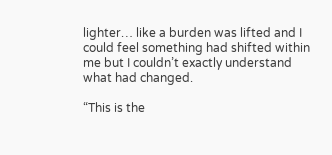lighter… like a burden was lifted and I could feel something had shifted within me but I couldn’t exactly understand what had changed.

“This is the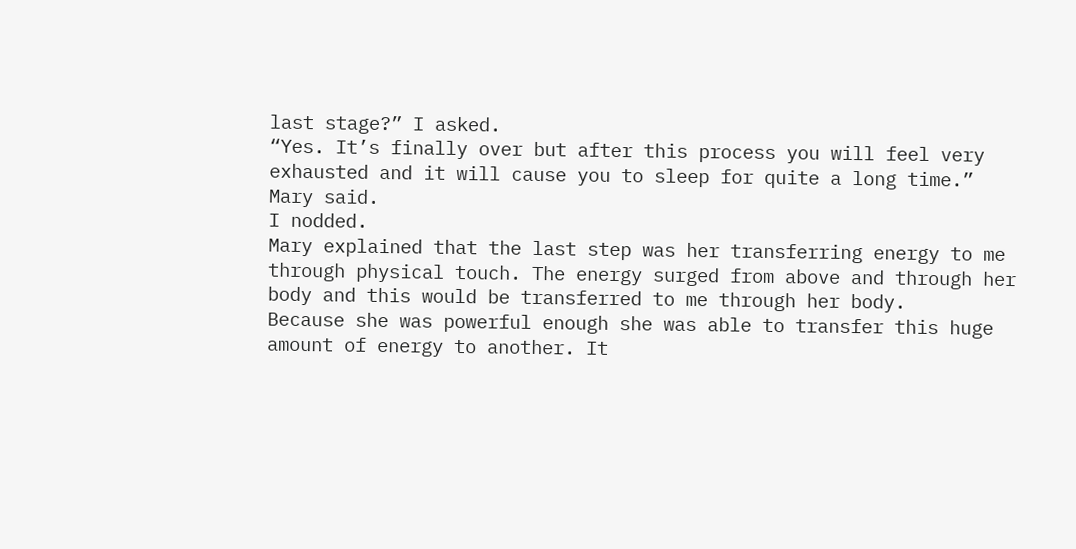last stage?” I asked.
“Yes. It’s finally over but after this process you will feel very exhausted and it will cause you to sleep for quite a long time.” Mary said.
I nodded.
Mary explained that the last step was her transferring energy to me through physical touch. The energy surged from above and through her body and this would be transferred to me through her body.
Because she was powerful enough she was able to transfer this huge amount of energy to another. It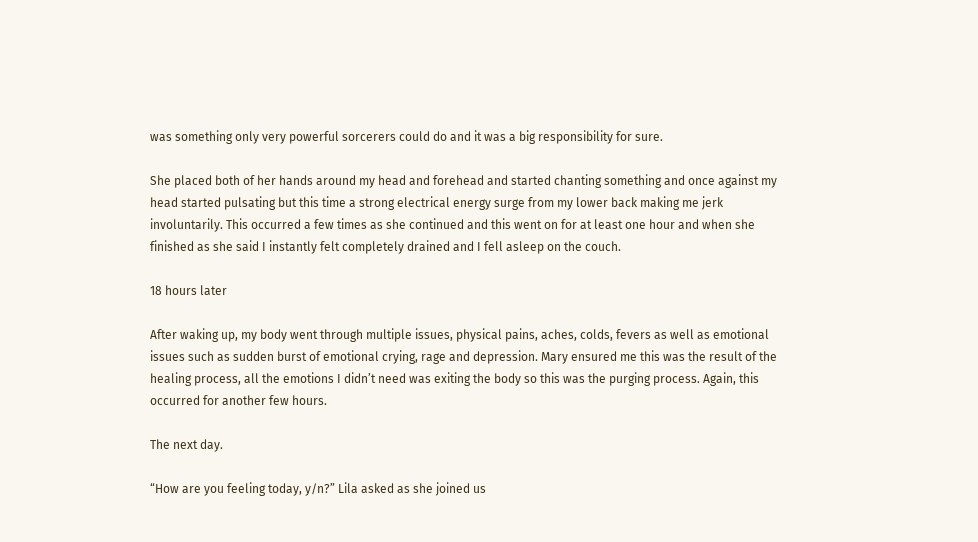was something only very powerful sorcerers could do and it was a big responsibility for sure.

She placed both of her hands around my head and forehead and started chanting something and once against my head started pulsating but this time a strong electrical energy surge from my lower back making me jerk involuntarily. This occurred a few times as she continued and this went on for at least one hour and when she finished as she said I instantly felt completely drained and I fell asleep on the couch.

18 hours later

After waking up, my body went through multiple issues, physical pains, aches, colds, fevers as well as emotional issues such as sudden burst of emotional crying, rage and depression. Mary ensured me this was the result of the healing process, all the emotions I didn’t need was exiting the body so this was the purging process. Again, this occurred for another few hours.

The next day.

“How are you feeling today, y/n?” Lila asked as she joined us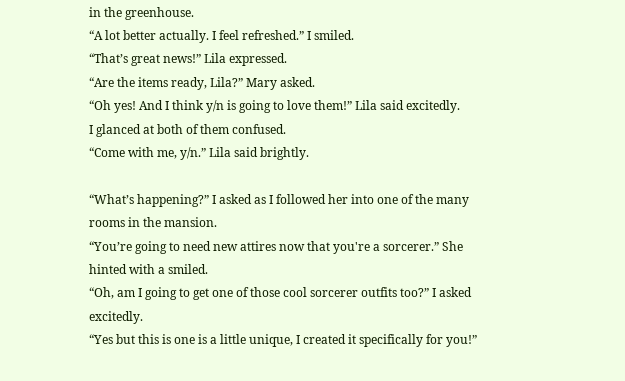in the greenhouse.
“A lot better actually. I feel refreshed.” I smiled.
“That’s great news!” Lila expressed.
“Are the items ready, Lila?” Mary asked.
“Oh yes! And I think y/n is going to love them!” Lila said excitedly.
I glanced at both of them confused.
“Come with me, y/n.” Lila said brightly.

“What’s happening?” I asked as I followed her into one of the many rooms in the mansion.
“You’re going to need new attires now that you're a sorcerer.” She hinted with a smiled.
“Oh, am I going to get one of those cool sorcerer outfits too?” I asked excitedly.
“Yes but this is one is a little unique, I created it specifically for you!”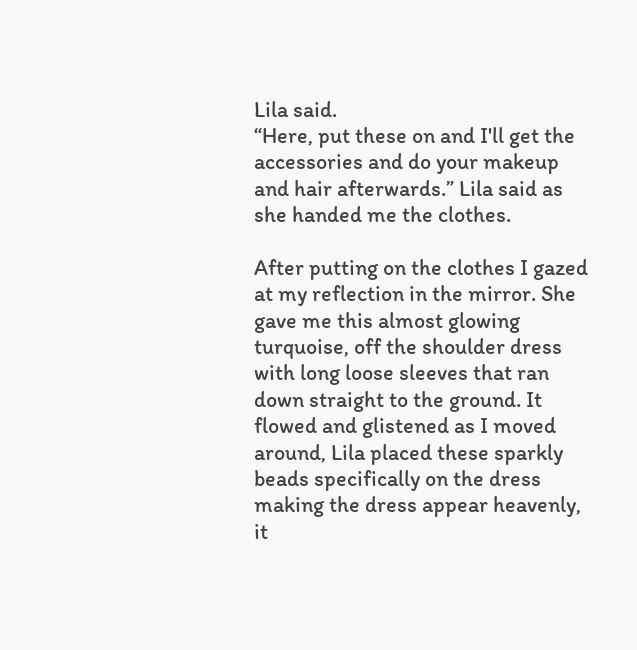Lila said.
“Here, put these on and I'll get the accessories and do your makeup and hair afterwards.” Lila said as she handed me the clothes.

After putting on the clothes I gazed at my reflection in the mirror. She gave me this almost glowing turquoise, off the shoulder dress with long loose sleeves that ran down straight to the ground. It flowed and glistened as I moved around, Lila placed these sparkly beads specifically on the dress making the dress appear heavenly, it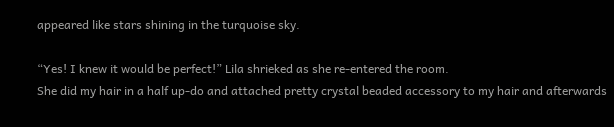appeared like stars shining in the turquoise sky.

“Yes! I knew it would be perfect!” Lila shrieked as she re-entered the room.
She did my hair in a half up-do and attached pretty crystal beaded accessory to my hair and afterwards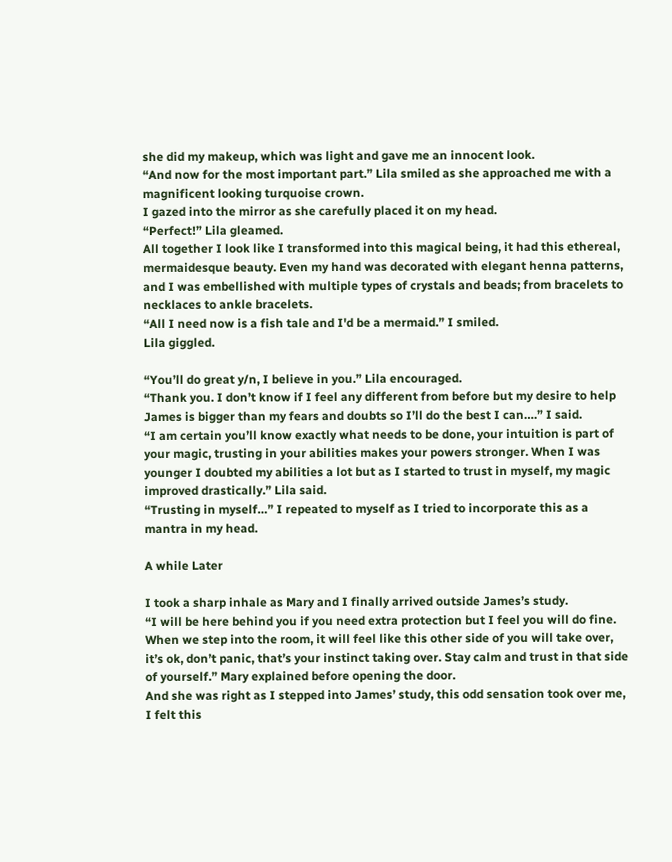she did my makeup, which was light and gave me an innocent look.
“And now for the most important part.” Lila smiled as she approached me with a magnificent looking turquoise crown.
I gazed into the mirror as she carefully placed it on my head.
“Perfect!” Lila gleamed.
All together I look like I transformed into this magical being, it had this ethereal, mermaidesque beauty. Even my hand was decorated with elegant henna patterns, and I was embellished with multiple types of crystals and beads; from bracelets to necklaces to ankle bracelets.
“All I need now is a fish tale and I'd be a mermaid.” I smiled.
Lila giggled.

“You’ll do great y/n, I believe in you.” Lila encouraged.
“Thank you. I don’t know if I feel any different from before but my desire to help James is bigger than my fears and doubts so I’ll do the best I can….” I said.
“I am certain you’ll know exactly what needs to be done, your intuition is part of your magic, trusting in your abilities makes your powers stronger. When I was younger I doubted my abilities a lot but as I started to trust in myself, my magic improved drastically.” Lila said.
“Trusting in myself…” I repeated to myself as I tried to incorporate this as a mantra in my head.

A while Later

I took a sharp inhale as Mary and I finally arrived outside James’s study.
“I will be here behind you if you need extra protection but I feel you will do fine. When we step into the room, it will feel like this other side of you will take over, it’s ok, don’t panic, that’s your instinct taking over. Stay calm and trust in that side of yourself.” Mary explained before opening the door.
And she was right as I stepped into James’ study, this odd sensation took over me, I felt this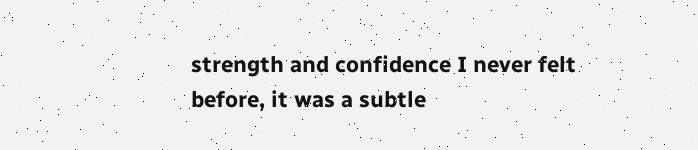strength and confidence I never felt before, it was a subtle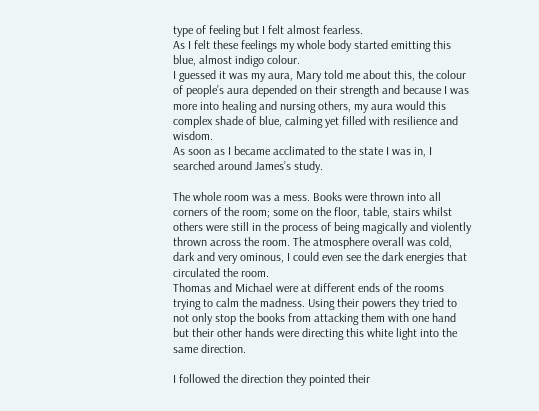type of feeling but I felt almost fearless.
As I felt these feelings my whole body started emitting this blue, almost indigo colour.
I guessed it was my aura, Mary told me about this, the colour of people’s aura depended on their strength and because I was more into healing and nursing others, my aura would this complex shade of blue, calming yet filled with resilience and wisdom.
As soon as I became acclimated to the state I was in, I searched around James’s study.

The whole room was a mess. Books were thrown into all corners of the room; some on the floor, table, stairs whilst others were still in the process of being magically and violently thrown across the room. The atmosphere overall was cold, dark and very ominous, I could even see the dark energies that circulated the room.
Thomas and Michael were at different ends of the rooms trying to calm the madness. Using their powers they tried to not only stop the books from attacking them with one hand but their other hands were directing this white light into the same direction.

I followed the direction they pointed their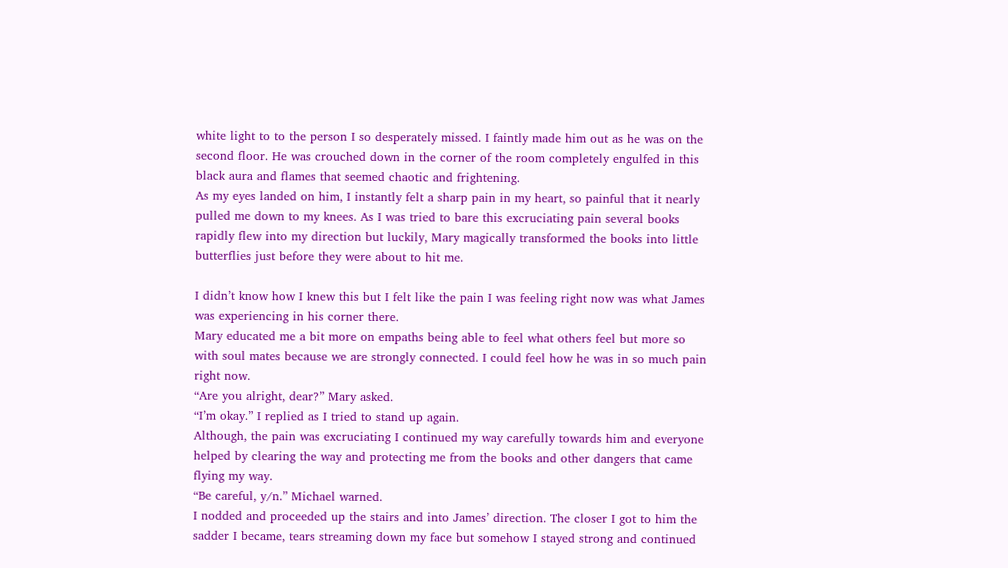white light to to the person I so desperately missed. I faintly made him out as he was on the second floor. He was crouched down in the corner of the room completely engulfed in this black aura and flames that seemed chaotic and frightening.
As my eyes landed on him, I instantly felt a sharp pain in my heart, so painful that it nearly pulled me down to my knees. As I was tried to bare this excruciating pain several books rapidly flew into my direction but luckily, Mary magically transformed the books into little butterflies just before they were about to hit me.

I didn’t know how I knew this but I felt like the pain I was feeling right now was what James was experiencing in his corner there.
Mary educated me a bit more on empaths being able to feel what others feel but more so with soul mates because we are strongly connected. I could feel how he was in so much pain right now.
“Are you alright, dear?” Mary asked.
“I’m okay.” I replied as I tried to stand up again.
Although, the pain was excruciating I continued my way carefully towards him and everyone helped by clearing the way and protecting me from the books and other dangers that came flying my way.
“Be careful, y/n.” Michael warned.
I nodded and proceeded up the stairs and into James’ direction. The closer I got to him the sadder I became, tears streaming down my face but somehow I stayed strong and continued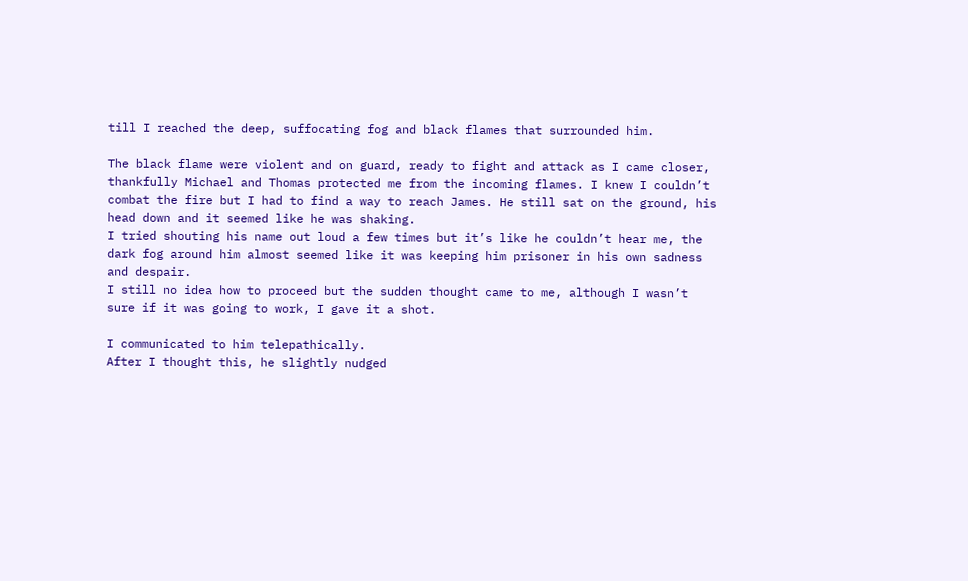till I reached the deep, suffocating fog and black flames that surrounded him.

The black flame were violent and on guard, ready to fight and attack as I came closer, thankfully Michael and Thomas protected me from the incoming flames. I knew I couldn’t combat the fire but I had to find a way to reach James. He still sat on the ground, his head down and it seemed like he was shaking.
I tried shouting his name out loud a few times but it’s like he couldn’t hear me, the dark fog around him almost seemed like it was keeping him prisoner in his own sadness and despair.
I still no idea how to proceed but the sudden thought came to me, although I wasn’t sure if it was going to work, I gave it a shot.

I communicated to him telepathically.
After I thought this, he slightly nudged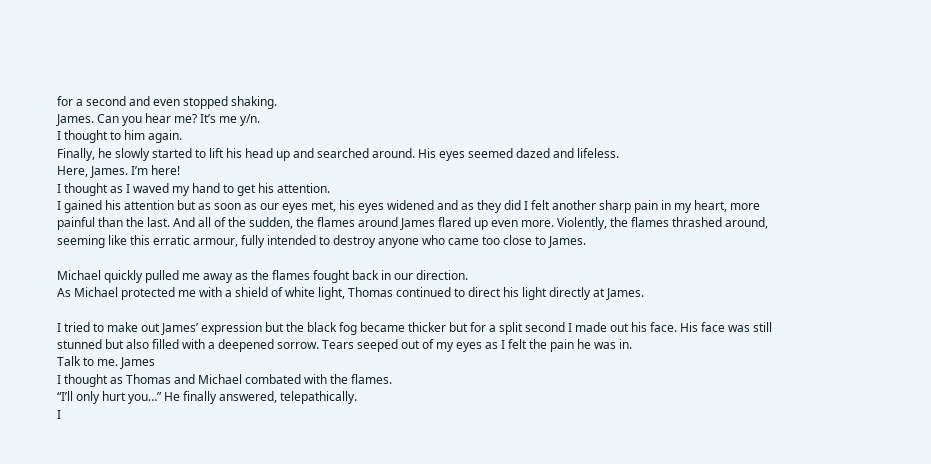for a second and even stopped shaking.
James. Can you hear me? It’s me y/n.
I thought to him again.
Finally, he slowly started to lift his head up and searched around. His eyes seemed dazed and lifeless.
Here, James. I’m here!
I thought as I waved my hand to get his attention.
I gained his attention but as soon as our eyes met, his eyes widened and as they did I felt another sharp pain in my heart, more painful than the last. And all of the sudden, the flames around James flared up even more. Violently, the flames thrashed around, seeming like this erratic armour, fully intended to destroy anyone who came too close to James.

Michael quickly pulled me away as the flames fought back in our direction.
As Michael protected me with a shield of white light, Thomas continued to direct his light directly at James.

I tried to make out James’ expression but the black fog became thicker but for a split second I made out his face. His face was still stunned but also filled with a deepened sorrow. Tears seeped out of my eyes as I felt the pain he was in.
Talk to me. James
I thought as Thomas and Michael combated with the flames.
“I’ll only hurt you…” He finally answered, telepathically.
I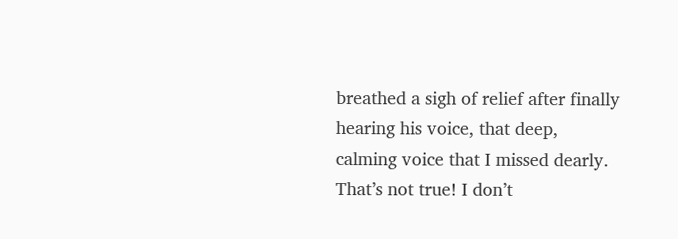breathed a sigh of relief after finally hearing his voice, that deep, calming voice that I missed dearly.
That’s not true! I don’t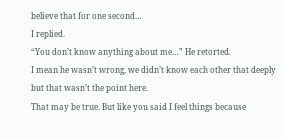believe that for one second…
I replied.
“You don’t know anything about me…” He retorted.
I mean he wasn’t wrong, we didn’t know each other that deeply but that wasn’t the point here.
That may be true. But like you said I feel things because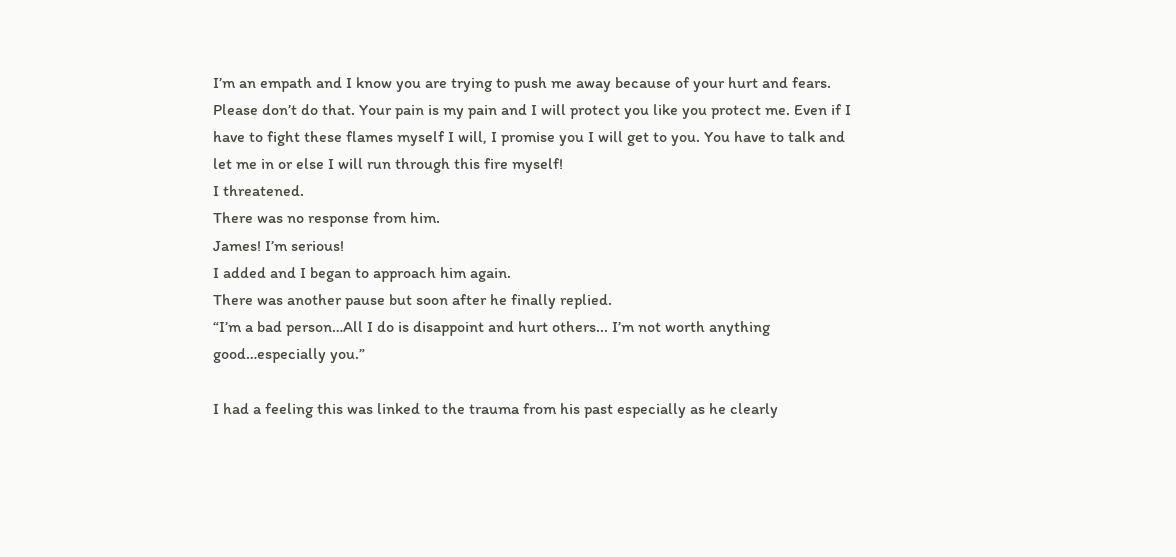I’m an empath and I know you are trying to push me away because of your hurt and fears. Please don’t do that. Your pain is my pain and I will protect you like you protect me. Even if I have to fight these flames myself I will, I promise you I will get to you. You have to talk and let me in or else I will run through this fire myself!
I threatened.
There was no response from him.
James! I’m serious!
I added and I began to approach him again.
There was another pause but soon after he finally replied.
“I’m a bad person…All I do is disappoint and hurt others... I’m not worth anything good…especially you.”

I had a feeling this was linked to the trauma from his past especially as he clearly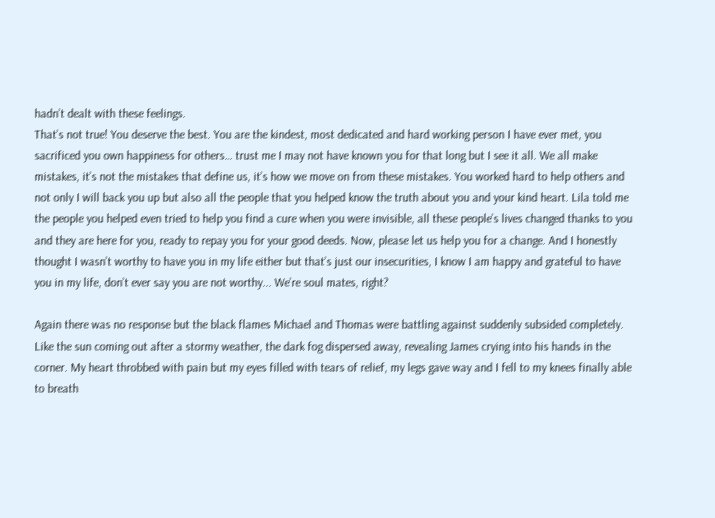hadn’t dealt with these feelings.
That’s not true! You deserve the best. You are the kindest, most dedicated and hard working person I have ever met, you sacrificed you own happiness for others… trust me I may not have known you for that long but I see it all. We all make mistakes, it’s not the mistakes that define us, it’s how we move on from these mistakes. You worked hard to help others and not only I will back you up but also all the people that you helped know the truth about you and your kind heart. Lila told me the people you helped even tried to help you find a cure when you were invisible, all these people’s lives changed thanks to you and they are here for you, ready to repay you for your good deeds. Now, please let us help you for a change. And I honestly thought I wasn’t worthy to have you in my life either but that’s just our insecurities, I know I am happy and grateful to have you in my life, don’t ever say you are not worthy... We’re soul mates, right?

Again there was no response but the black flames Michael and Thomas were battling against suddenly subsided completely.
Like the sun coming out after a stormy weather, the dark fog dispersed away, revealing James crying into his hands in the corner. My heart throbbed with pain but my eyes filled with tears of relief, my legs gave way and I fell to my knees finally able to breath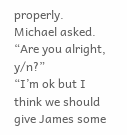properly.
Michael asked.
“Are you alright, y/n?”
“I’m ok but I think we should give James some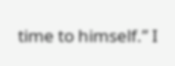time to himself.” I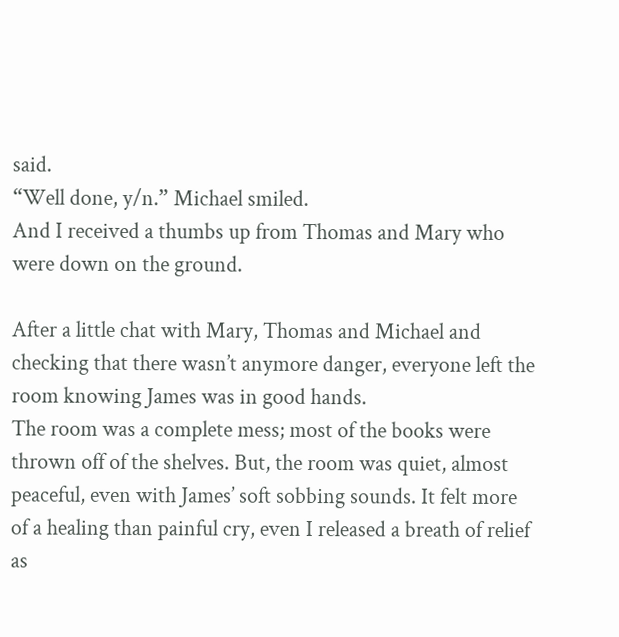said.
“Well done, y/n.” Michael smiled.
And I received a thumbs up from Thomas and Mary who were down on the ground.

After a little chat with Mary, Thomas and Michael and checking that there wasn’t anymore danger, everyone left the room knowing James was in good hands.
The room was a complete mess; most of the books were thrown off of the shelves. But, the room was quiet, almost peaceful, even with James’ soft sobbing sounds. It felt more of a healing than painful cry, even I released a breath of relief as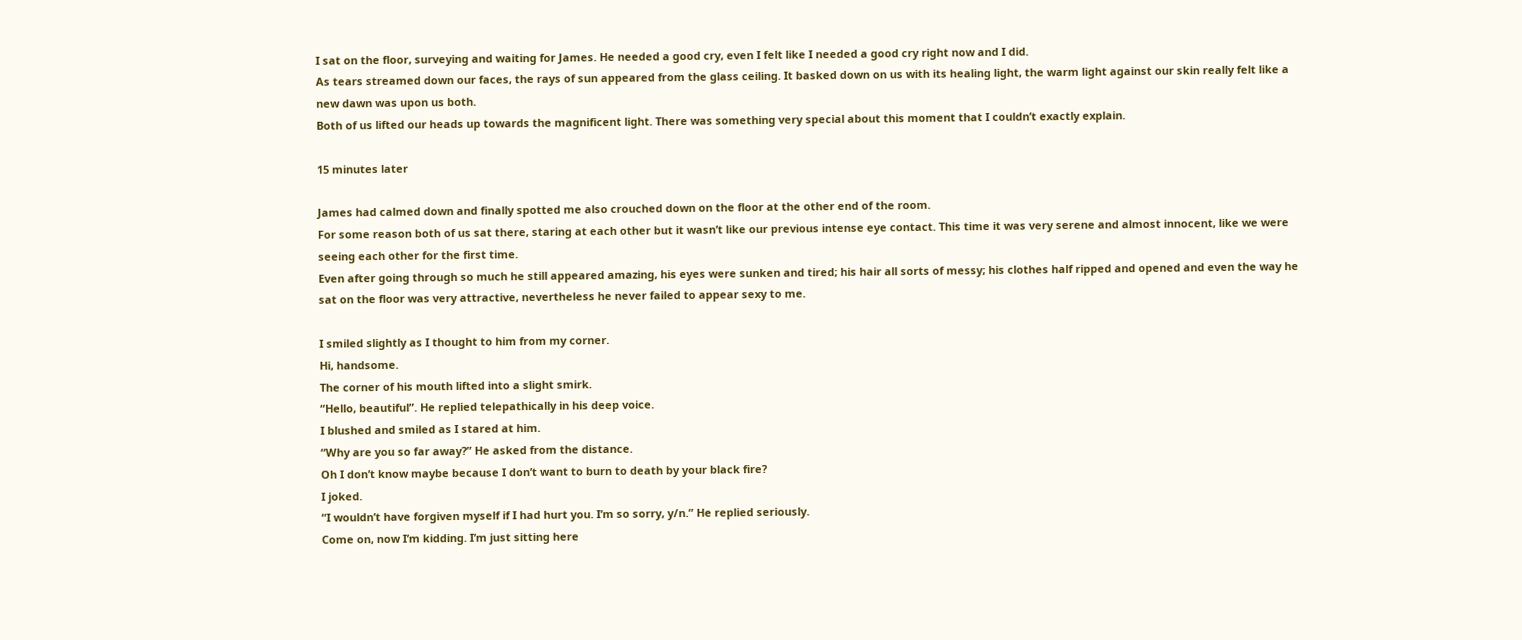I sat on the floor, surveying and waiting for James. He needed a good cry, even I felt like I needed a good cry right now and I did.
As tears streamed down our faces, the rays of sun appeared from the glass ceiling. It basked down on us with its healing light, the warm light against our skin really felt like a new dawn was upon us both.
Both of us lifted our heads up towards the magnificent light. There was something very special about this moment that I couldn’t exactly explain.

15 minutes later

James had calmed down and finally spotted me also crouched down on the floor at the other end of the room.
For some reason both of us sat there, staring at each other but it wasn’t like our previous intense eye contact. This time it was very serene and almost innocent, like we were seeing each other for the first time.
Even after going through so much he still appeared amazing, his eyes were sunken and tired; his hair all sorts of messy; his clothes half ripped and opened and even the way he sat on the floor was very attractive, nevertheless he never failed to appear sexy to me.

I smiled slightly as I thought to him from my corner.
Hi, handsome.
The corner of his mouth lifted into a slight smirk.
“Hello, beautiful”. He replied telepathically in his deep voice.
I blushed and smiled as I stared at him.
“Why are you so far away?” He asked from the distance.
Oh I don’t know maybe because I don’t want to burn to death by your black fire?
I joked.
“I wouldn’t have forgiven myself if I had hurt you. I’m so sorry, y/n.” He replied seriously.
Come on, now I’m kidding. I’m just sitting here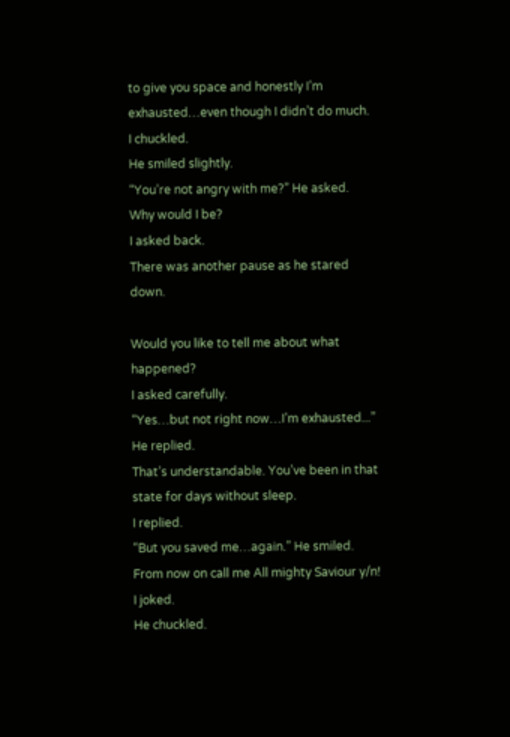to give you space and honestly I’m exhausted…even though I didn’t do much.
I chuckled.
He smiled slightly.
“You’re not angry with me?” He asked.
Why would I be?
I asked back.
There was another pause as he stared down.

Would you like to tell me about what happened?
I asked carefully.
“Yes…but not right now…I’m exhausted...” He replied.
That’s understandable. You’ve been in that state for days without sleep.
I replied.
“But you saved me…again.” He smiled.
From now on call me All mighty Saviour y/n!
I joked.
He chuckled.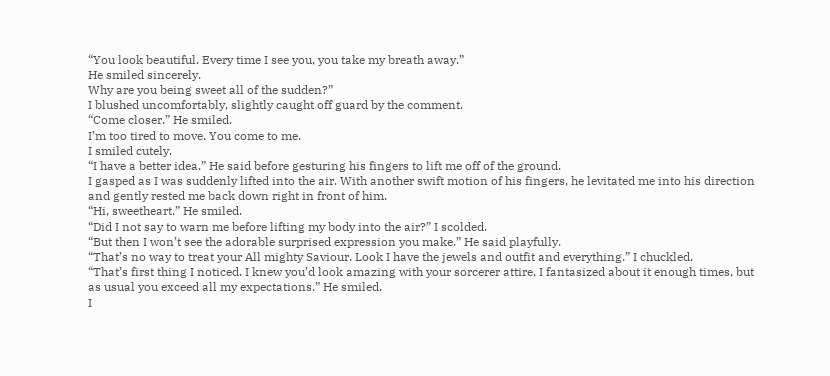“You look beautiful. Every time I see you, you take my breath away.”
He smiled sincerely.
Why are you being sweet all of the sudden?”
I blushed uncomfortably, slightly caught off guard by the comment.
“Come closer.” He smiled.
I’m too tired to move. You come to me.
I smiled cutely.
“I have a better idea.” He said before gesturing his fingers to lift me off of the ground.
I gasped as I was suddenly lifted into the air. With another swift motion of his fingers, he levitated me into his direction and gently rested me back down right in front of him.
“Hi, sweetheart.” He smiled.
“Did I not say to warn me before lifting my body into the air?” I scolded.
“But then I won’t see the adorable surprised expression you make.” He said playfully.
“That’s no way to treat your All mighty Saviour. Look I have the jewels and outfit and everything.” I chuckled.
“That’s first thing I noticed. I knew you’d look amazing with your sorcerer attire, I fantasized about it enough times, but as usual you exceed all my expectations.” He smiled.
I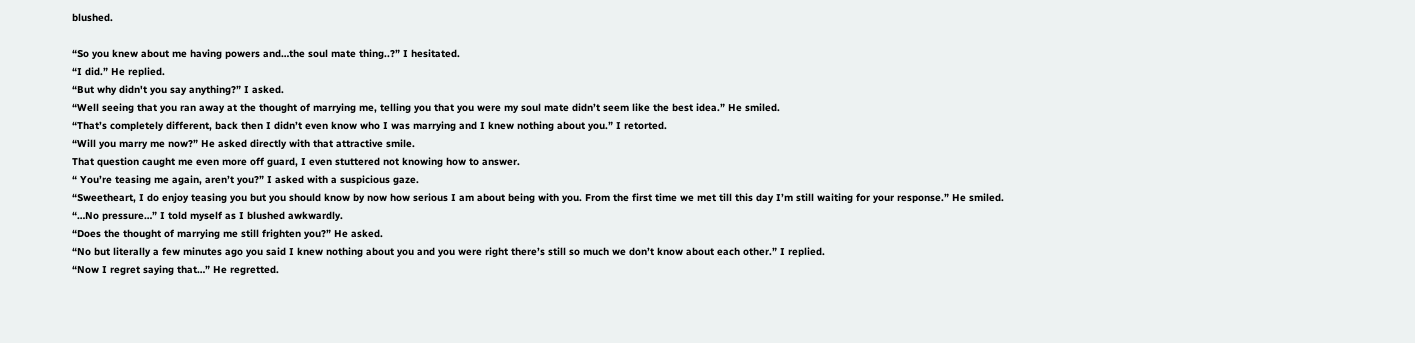blushed.

“So you knew about me having powers and…the soul mate thing..?” I hesitated.
“I did.” He replied.
“But why didn't you say anything?” I asked.
“Well seeing that you ran away at the thought of marrying me, telling you that you were my soul mate didn’t seem like the best idea.” He smiled.
“That’s completely different, back then I didn’t even know who I was marrying and I knew nothing about you.” I retorted.
“Will you marry me now?” He asked directly with that attractive smile.
That question caught me even more off guard, I even stuttered not knowing how to answer.
“ You’re teasing me again, aren’t you?” I asked with a suspicious gaze.
“Sweetheart, I do enjoy teasing you but you should know by now how serious I am about being with you. From the first time we met till this day I’m still waiting for your response.” He smiled.
“…No pressure…” I told myself as I blushed awkwardly.
“Does the thought of marrying me still frighten you?” He asked.
“No but literally a few minutes ago you said I knew nothing about you and you were right there’s still so much we don’t know about each other.” I replied.
“Now I regret saying that…” He regretted.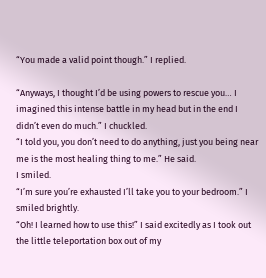“You made a valid point though.” I replied.

“Anyways, I thought I’d be using powers to rescue you… I imagined this intense battle in my head but in the end I didn’t even do much.” I chuckled.
“I told you, you don’t need to do anything, just you being near me is the most healing thing to me.” He said.
I smiled.
“I’m sure you’re exhausted I’ll take you to your bedroom.” I smiled brightly.
“Oh! I learned how to use this!” I said excitedly as I took out the little teleportation box out of my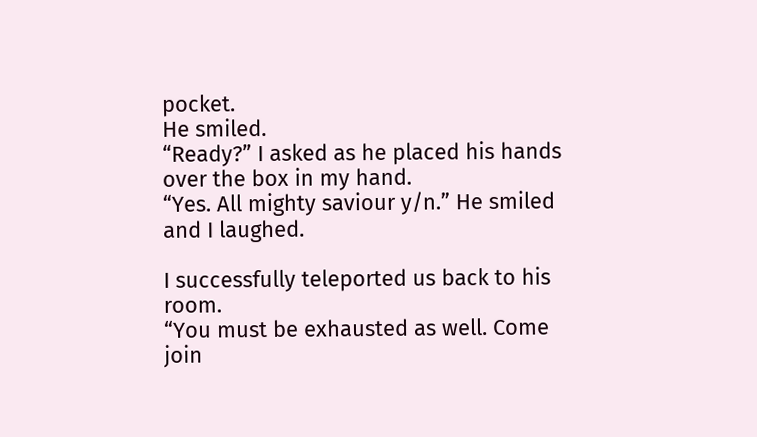pocket.
He smiled.
“Ready?” I asked as he placed his hands over the box in my hand.
“Yes. All mighty saviour y/n.” He smiled and I laughed.

I successfully teleported us back to his room.
“You must be exhausted as well. Come join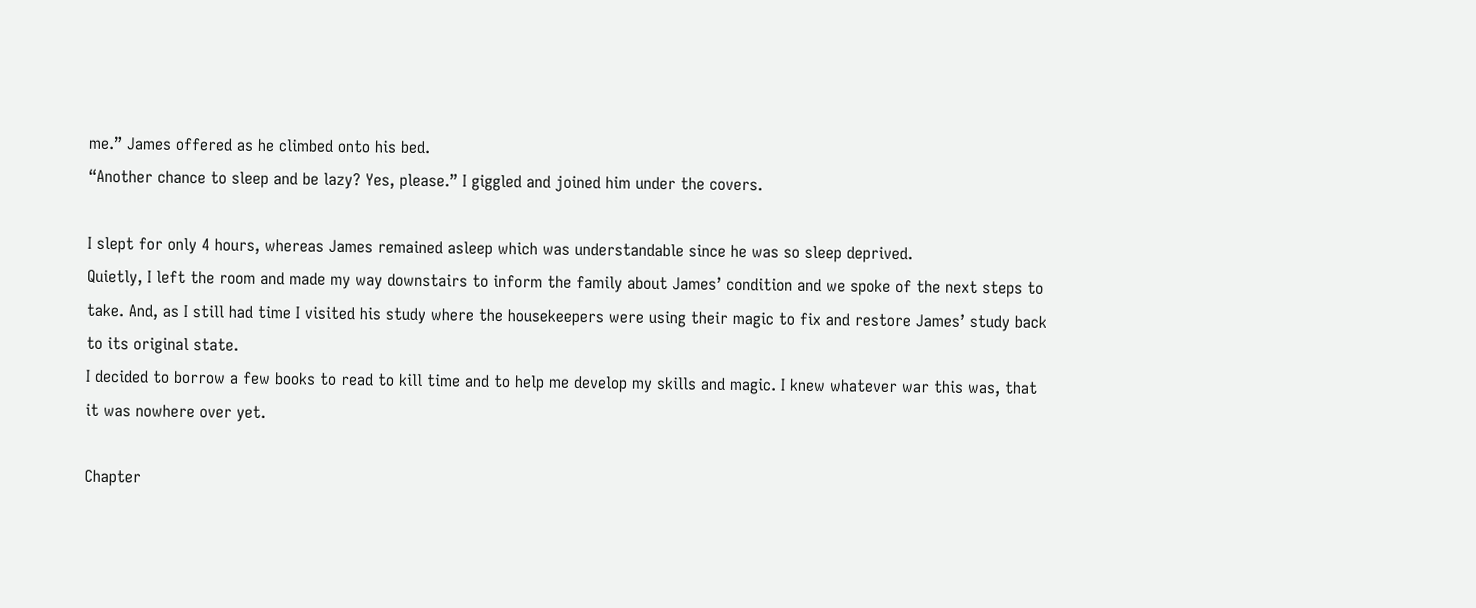me.” James offered as he climbed onto his bed.
“Another chance to sleep and be lazy? Yes, please.” I giggled and joined him under the covers.

I slept for only 4 hours, whereas James remained asleep which was understandable since he was so sleep deprived.
Quietly, I left the room and made my way downstairs to inform the family about James’ condition and we spoke of the next steps to take. And, as I still had time I visited his study where the housekeepers were using their magic to fix and restore James’ study back to its original state.
I decided to borrow a few books to read to kill time and to help me develop my skills and magic. I knew whatever war this was, that it was nowhere over yet.

Chapter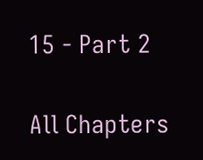15 - Part 2

All Chapters